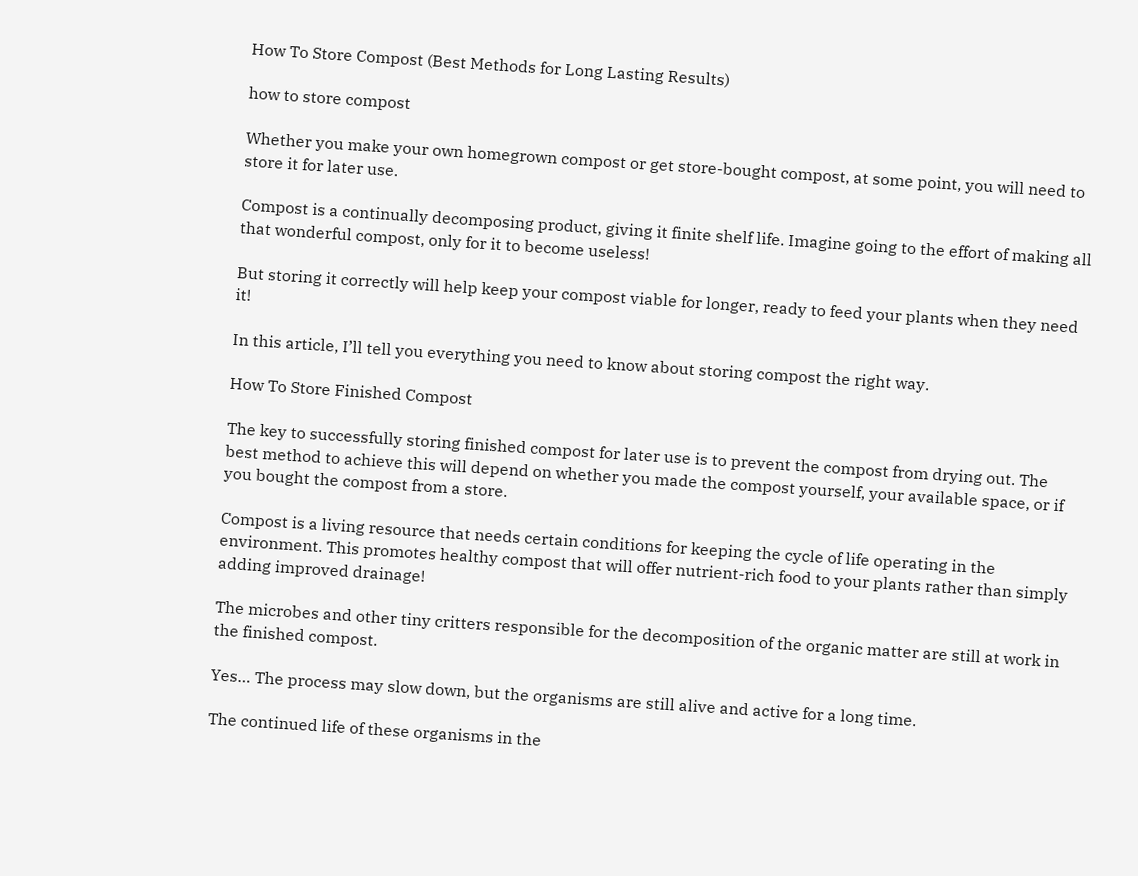How To Store Compost (Best Methods for Long Lasting Results)

how to store compost

Whether you make your own homegrown compost or get store-bought compost, at some point, you will need to store it for later use.

Compost is a continually decomposing product, giving it finite shelf life. Imagine going to the effort of making all that wonderful compost, only for it to become useless!

But storing it correctly will help keep your compost viable for longer, ready to feed your plants when they need it!

In this article, I’ll tell you everything you need to know about storing compost the right way.

How To Store Finished Compost

The key to successfully storing finished compost for later use is to prevent the compost from drying out. The best method to achieve this will depend on whether you made the compost yourself, your available space, or if you bought the compost from a store.

Compost is a living resource that needs certain conditions for keeping the cycle of life operating in the environment. This promotes healthy compost that will offer nutrient-rich food to your plants rather than simply adding improved drainage!

The microbes and other tiny critters responsible for the decomposition of the organic matter are still at work in the finished compost.

Yes… The process may slow down, but the organisms are still alive and active for a long time.

The continued life of these organisms in the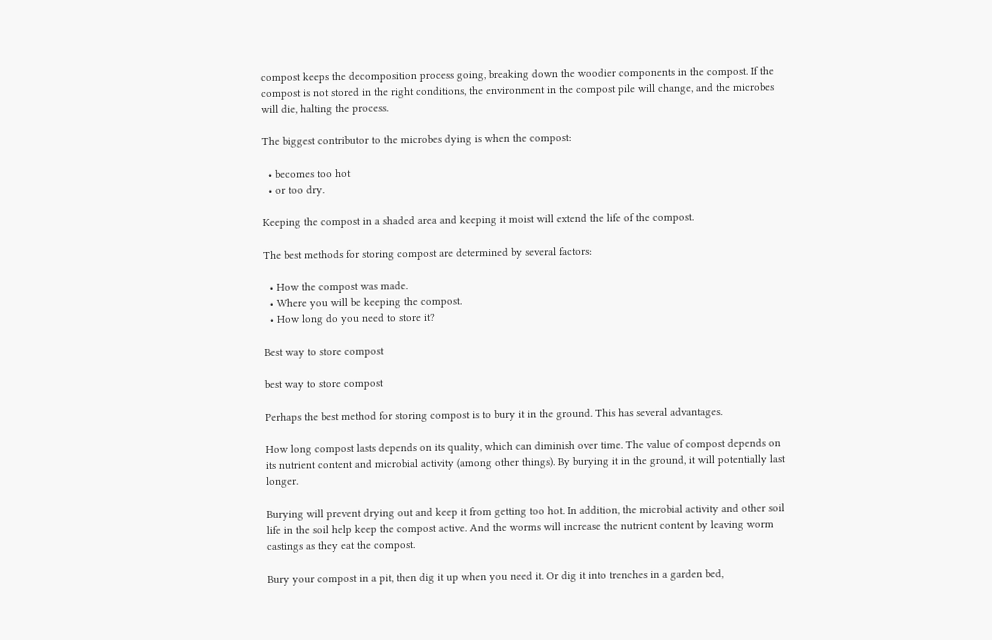compost keeps the decomposition process going, breaking down the woodier components in the compost. If the compost is not stored in the right conditions, the environment in the compost pile will change, and the microbes will die, halting the process.

The biggest contributor to the microbes dying is when the compost:

  • becomes too hot
  • or too dry.

Keeping the compost in a shaded area and keeping it moist will extend the life of the compost.

The best methods for storing compost are determined by several factors:

  • How the compost was made.
  • Where you will be keeping the compost.
  • How long do you need to store it?

Best way to store compost

best way to store compost

Perhaps the best method for storing compost is to bury it in the ground. This has several advantages.

How long compost lasts depends on its quality, which can diminish over time. The value of compost depends on its nutrient content and microbial activity (among other things). By burying it in the ground, it will potentially last longer.

Burying will prevent drying out and keep it from getting too hot. In addition, the microbial activity and other soil life in the soil help keep the compost active. And the worms will increase the nutrient content by leaving worm castings as they eat the compost.

Bury your compost in a pit, then dig it up when you need it. Or dig it into trenches in a garden bed,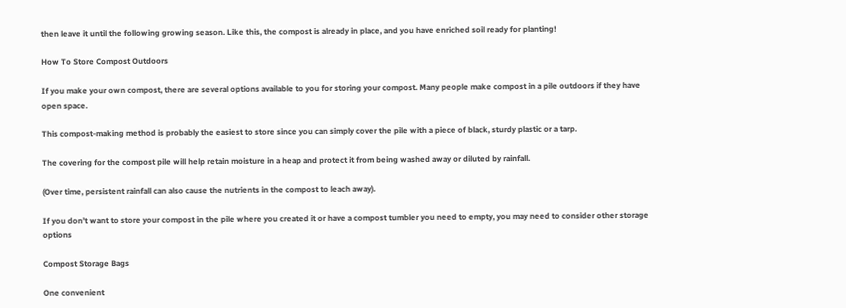then leave it until the following growing season. Like this, the compost is already in place, and you have enriched soil ready for planting!

How To Store Compost Outdoors

If you make your own compost, there are several options available to you for storing your compost. Many people make compost in a pile outdoors if they have open space.

This compost-making method is probably the easiest to store since you can simply cover the pile with a piece of black, sturdy plastic or a tarp.

The covering for the compost pile will help retain moisture in a heap and protect it from being washed away or diluted by rainfall.

(Over time, persistent rainfall can also cause the nutrients in the compost to leach away).

If you don’t want to store your compost in the pile where you created it or have a compost tumbler you need to empty, you may need to consider other storage options

Compost Storage Bags

One convenient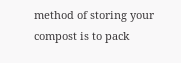method of storing your compost is to pack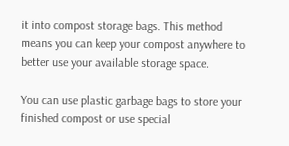it into compost storage bags. This method means you can keep your compost anywhere to better use your available storage space.

You can use plastic garbage bags to store your finished compost or use special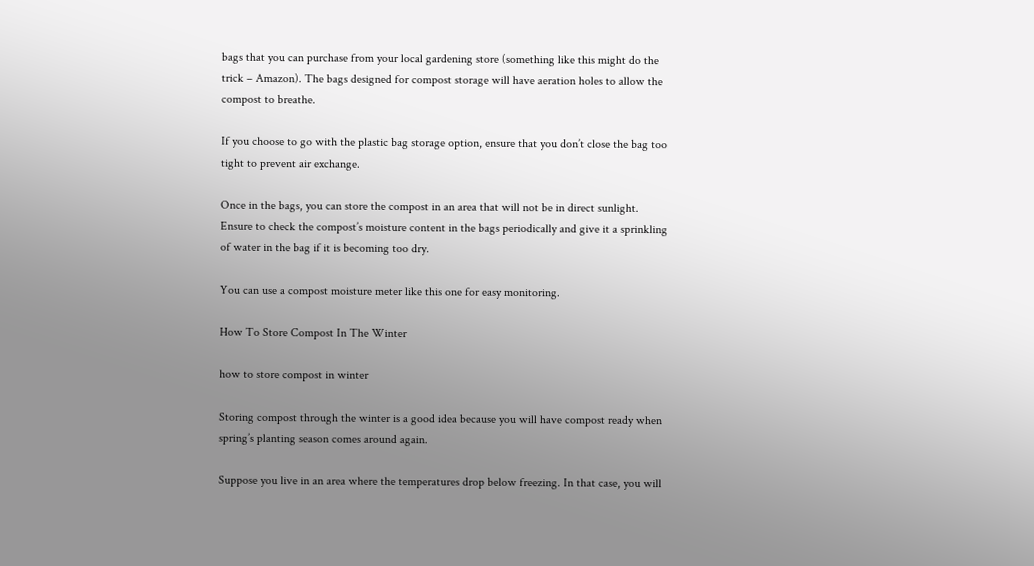bags that you can purchase from your local gardening store (something like this might do the trick – Amazon). The bags designed for compost storage will have aeration holes to allow the compost to breathe.

If you choose to go with the plastic bag storage option, ensure that you don’t close the bag too tight to prevent air exchange.

Once in the bags, you can store the compost in an area that will not be in direct sunlight. Ensure to check the compost’s moisture content in the bags periodically and give it a sprinkling of water in the bag if it is becoming too dry.

You can use a compost moisture meter like this one for easy monitoring.

How To Store Compost In The Winter

how to store compost in winter

Storing compost through the winter is a good idea because you will have compost ready when spring’s planting season comes around again.

Suppose you live in an area where the temperatures drop below freezing. In that case, you will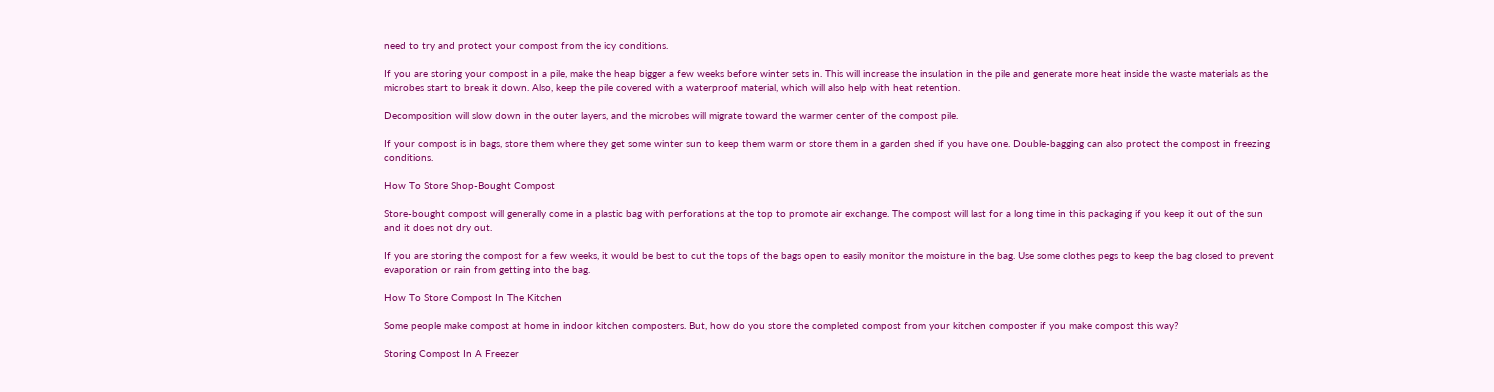need to try and protect your compost from the icy conditions.

If you are storing your compost in a pile, make the heap bigger a few weeks before winter sets in. This will increase the insulation in the pile and generate more heat inside the waste materials as the microbes start to break it down. Also, keep the pile covered with a waterproof material, which will also help with heat retention.

Decomposition will slow down in the outer layers, and the microbes will migrate toward the warmer center of the compost pile.

If your compost is in bags, store them where they get some winter sun to keep them warm or store them in a garden shed if you have one. Double-bagging can also protect the compost in freezing conditions.

How To Store Shop-Bought Compost

Store-bought compost will generally come in a plastic bag with perforations at the top to promote air exchange. The compost will last for a long time in this packaging if you keep it out of the sun and it does not dry out.

If you are storing the compost for a few weeks, it would be best to cut the tops of the bags open to easily monitor the moisture in the bag. Use some clothes pegs to keep the bag closed to prevent evaporation or rain from getting into the bag.

How To Store Compost In The Kitchen

Some people make compost at home in indoor kitchen composters. But, how do you store the completed compost from your kitchen composter if you make compost this way?

Storing Compost In A Freezer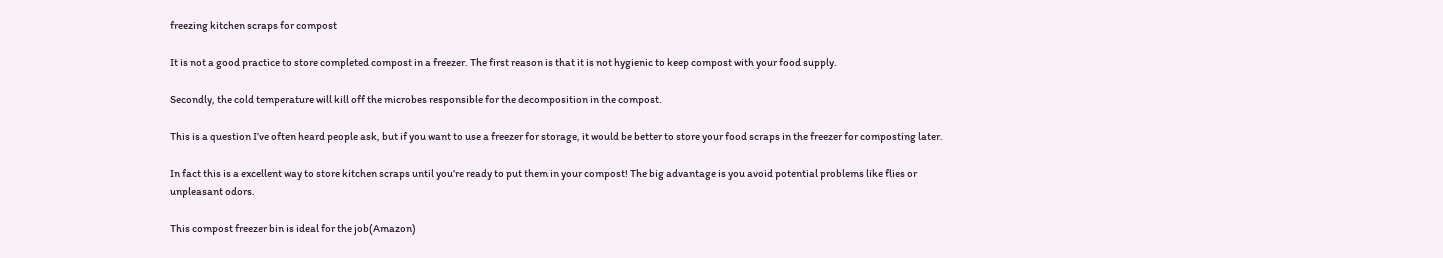freezing kitchen scraps for compost

It is not a good practice to store completed compost in a freezer. The first reason is that it is not hygienic to keep compost with your food supply.

Secondly, the cold temperature will kill off the microbes responsible for the decomposition in the compost.

This is a question I’ve often heard people ask, but if you want to use a freezer for storage, it would be better to store your food scraps in the freezer for composting later.

In fact this is a excellent way to store kitchen scraps until you’re ready to put them in your compost! The big advantage is you avoid potential problems like flies or unpleasant odors.

This compost freezer bin is ideal for the job(Amazon)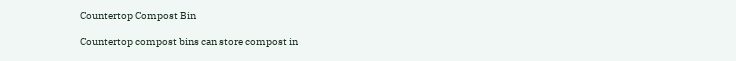Countertop Compost Bin

Countertop compost bins can store compost in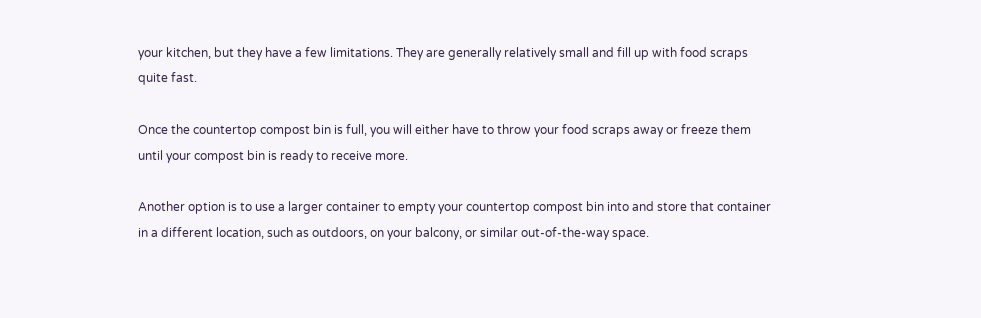your kitchen, but they have a few limitations. They are generally relatively small and fill up with food scraps quite fast.

Once the countertop compost bin is full, you will either have to throw your food scraps away or freeze them until your compost bin is ready to receive more.

Another option is to use a larger container to empty your countertop compost bin into and store that container in a different location, such as outdoors, on your balcony, or similar out-of-the-way space.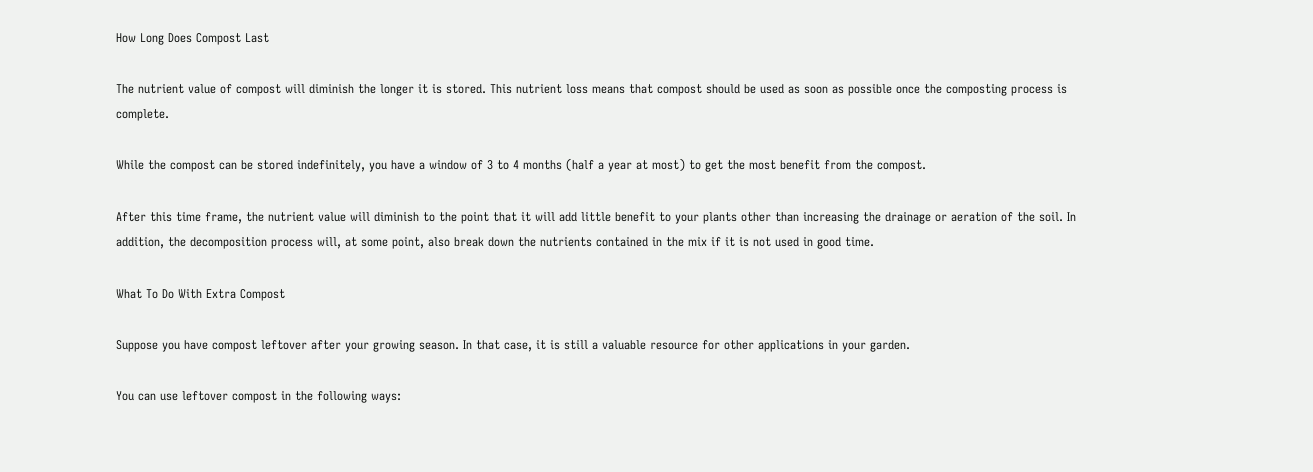How Long Does Compost Last

The nutrient value of compost will diminish the longer it is stored. This nutrient loss means that compost should be used as soon as possible once the composting process is complete.

While the compost can be stored indefinitely, you have a window of 3 to 4 months (half a year at most) to get the most benefit from the compost.

After this time frame, the nutrient value will diminish to the point that it will add little benefit to your plants other than increasing the drainage or aeration of the soil. In addition, the decomposition process will, at some point, also break down the nutrients contained in the mix if it is not used in good time.

What To Do With Extra Compost

Suppose you have compost leftover after your growing season. In that case, it is still a valuable resource for other applications in your garden.

You can use leftover compost in the following ways: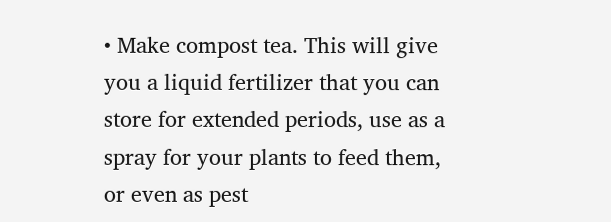• Make compost tea. This will give you a liquid fertilizer that you can store for extended periods, use as a spray for your plants to feed them, or even as pest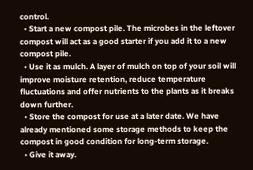control.
  • Start a new compost pile. The microbes in the leftover compost will act as a good starter if you add it to a new compost pile.
  • Use it as mulch. A layer of mulch on top of your soil will improve moisture retention, reduce temperature fluctuations and offer nutrients to the plants as it breaks down further.
  • Store the compost for use at a later date. We have already mentioned some storage methods to keep the compost in good condition for long-term storage.
  • Give it away.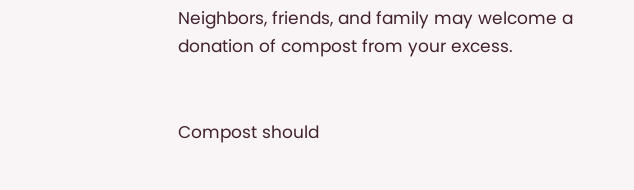Neighbors, friends, and family may welcome a donation of compost from your excess.


Compost should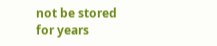not be stored for years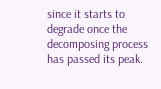since it starts to degrade once the decomposing process has passed its peak.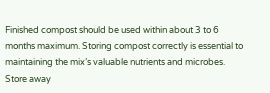Finished compost should be used within about 3 to 6 months maximum. Storing compost correctly is essential to maintaining the mix’s valuable nutrients and microbes. Store away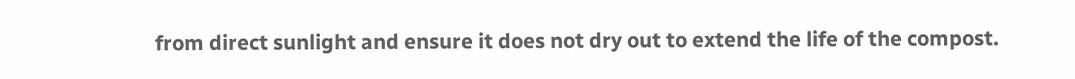from direct sunlight and ensure it does not dry out to extend the life of the compost.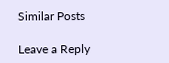Similar Posts

Leave a Reply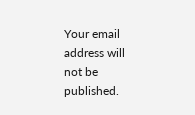Your email address will not be published.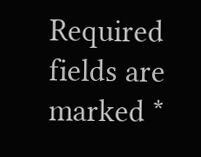Required fields are marked *